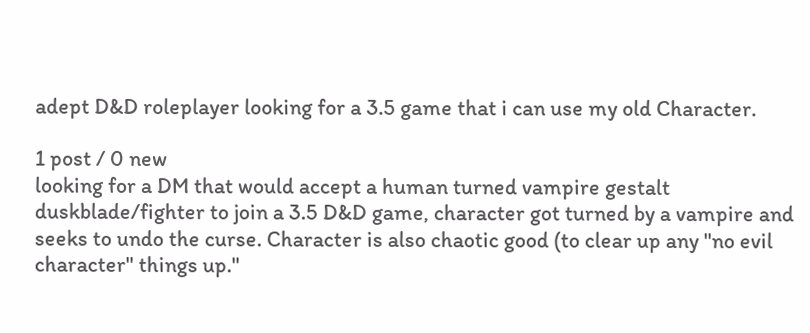adept D&D roleplayer looking for a 3.5 game that i can use my old Character.

1 post / 0 new
looking for a DM that would accept a human turned vampire gestalt duskblade/fighter to join a 3.5 D&D game, character got turned by a vampire and seeks to undo the curse. Character is also chaotic good (to clear up any "no evil character" things up."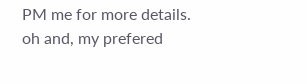PM me for more details. oh and, my prefered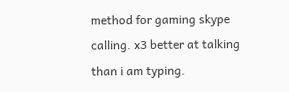method for gaming skype calling. x3 better at talking than i am typing.